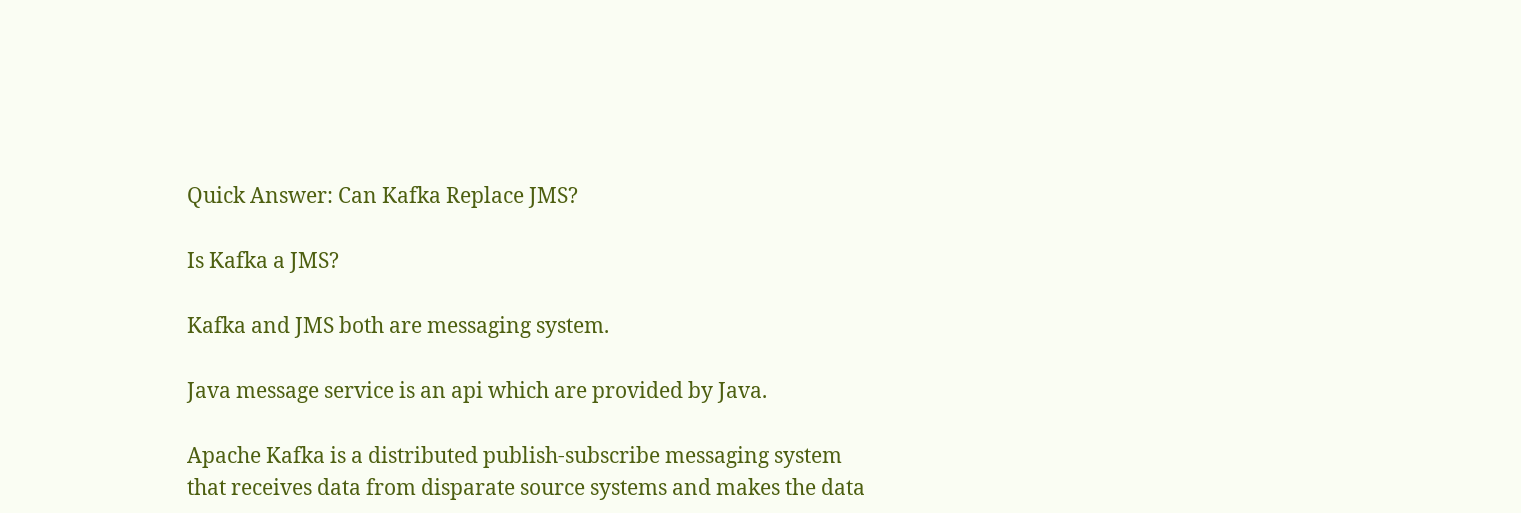Quick Answer: Can Kafka Replace JMS?

Is Kafka a JMS?

Kafka and JMS both are messaging system.

Java message service is an api which are provided by Java.

Apache Kafka is a distributed publish-subscribe messaging system that receives data from disparate source systems and makes the data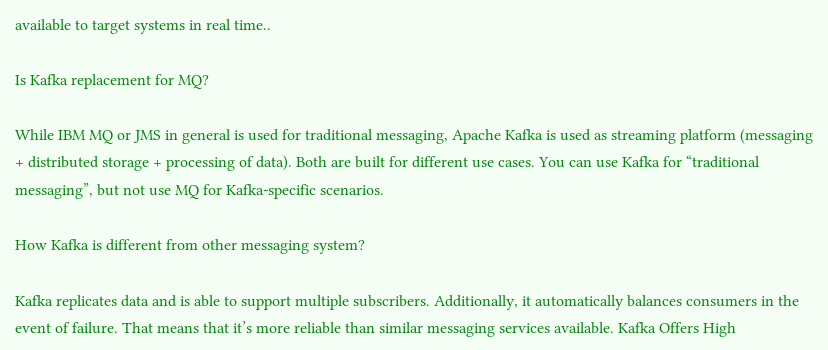available to target systems in real time..

Is Kafka replacement for MQ?

While IBM MQ or JMS in general is used for traditional messaging, Apache Kafka is used as streaming platform (messaging + distributed storage + processing of data). Both are built for different use cases. You can use Kafka for “traditional messaging”, but not use MQ for Kafka-specific scenarios.

How Kafka is different from other messaging system?

Kafka replicates data and is able to support multiple subscribers. Additionally, it automatically balances consumers in the event of failure. That means that it’s more reliable than similar messaging services available. Kafka Offers High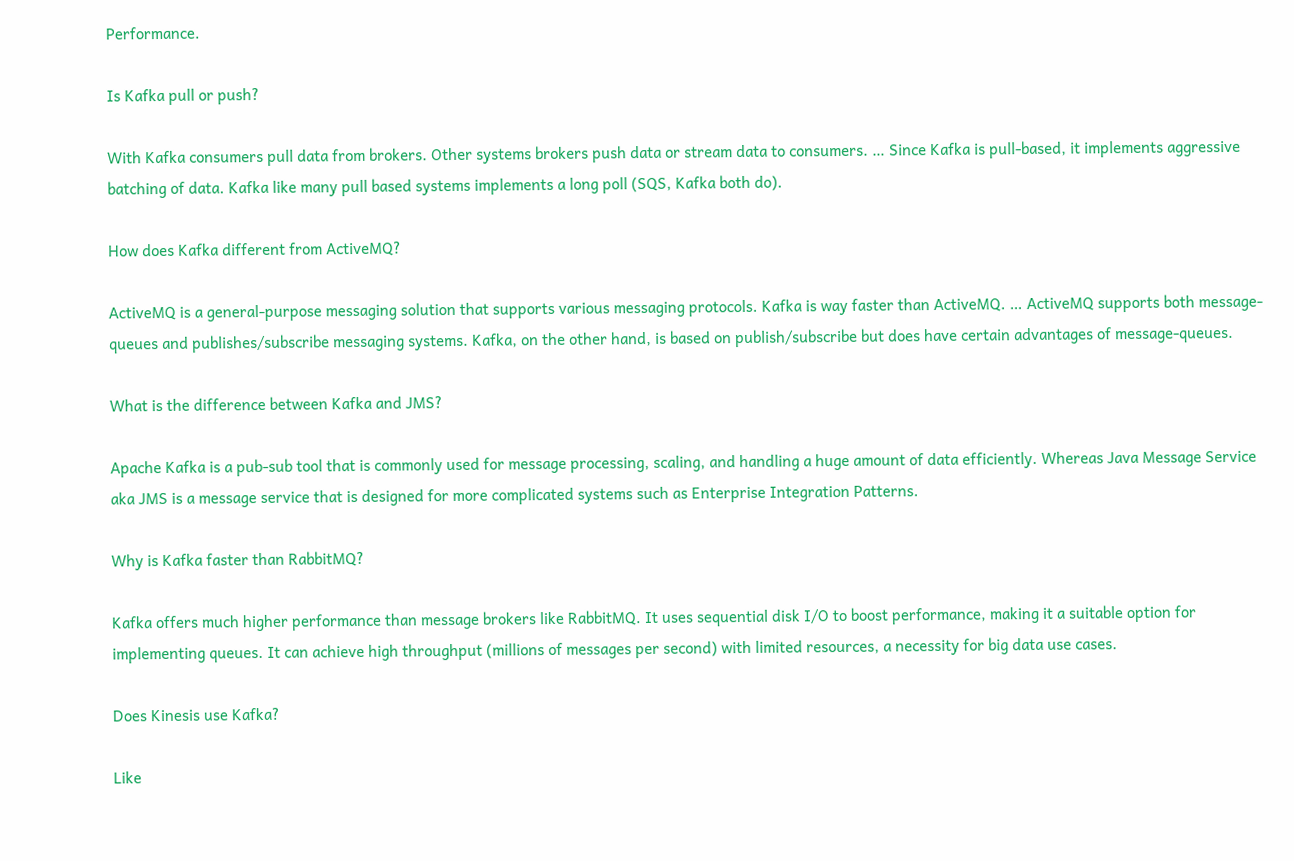Performance.

Is Kafka pull or push?

With Kafka consumers pull data from brokers. Other systems brokers push data or stream data to consumers. … Since Kafka is pull-based, it implements aggressive batching of data. Kafka like many pull based systems implements a long poll (SQS, Kafka both do).

How does Kafka different from ActiveMQ?

ActiveMQ is a general-purpose messaging solution that supports various messaging protocols. Kafka is way faster than ActiveMQ. … ActiveMQ supports both message-queues and publishes/subscribe messaging systems. Kafka, on the other hand, is based on publish/subscribe but does have certain advantages of message-queues.

What is the difference between Kafka and JMS?

Apache Kafka is a pub-sub tool that is commonly used for message processing, scaling, and handling a huge amount of data efficiently. Whereas Java Message Service aka JMS is a message service that is designed for more complicated systems such as Enterprise Integration Patterns.

Why is Kafka faster than RabbitMQ?

Kafka offers much higher performance than message brokers like RabbitMQ. It uses sequential disk I/O to boost performance, making it a suitable option for implementing queues. It can achieve high throughput (millions of messages per second) with limited resources, a necessity for big data use cases.

Does Kinesis use Kafka?

Like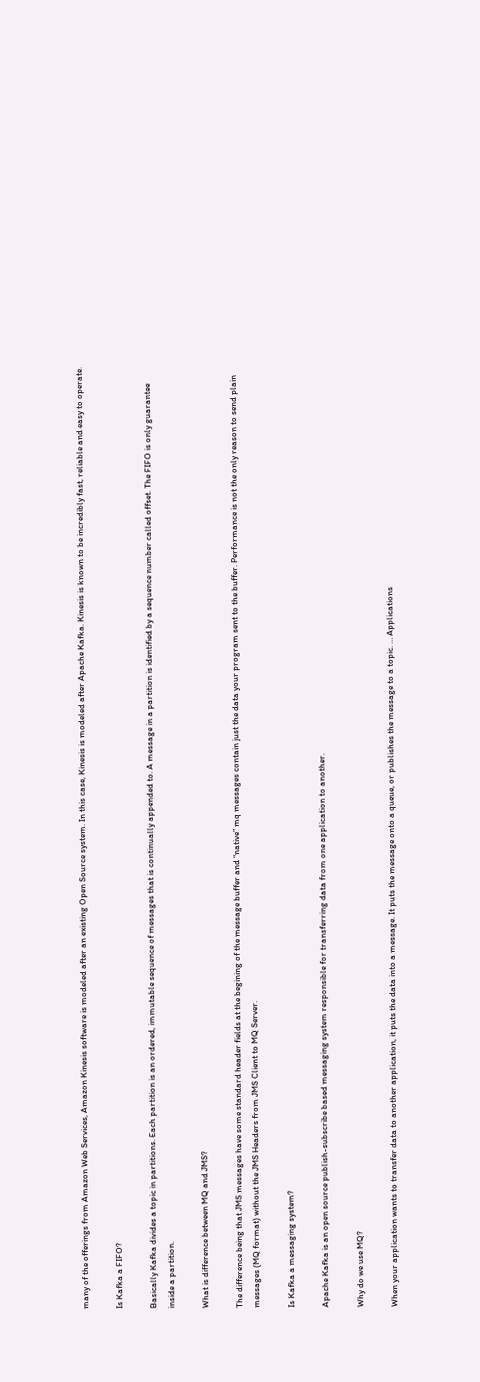many of the offerings from Amazon Web Services, Amazon Kinesis software is modeled after an existing Open Source system. In this case, Kinesis is modeled after Apache Kafka. Kinesis is known to be incredibly fast, reliable and easy to operate.

Is Kafka a FIFO?

Basically Kafka divides a topic in partitions. Each partition is an ordered, immutable sequence of messages that is continually appended to. A message in a partition is identified by a sequence number called offset. The FIFO is only guarantee inside a partition.

What is difference between MQ and JMS?

The difference being that JMS messages have some standard header fields at the begining of the message buffer and “native” mq messages contain just the data your program sent to the buffer. Performance is not the only reason to send plain messages (MQ format) without the JMS Headers from JMS Client to MQ Server.

Is Kafka a messaging system?

Apache Kafka is an open source publish-subscribe based messaging system responsible for transferring data from one application to another.

Why do we use MQ?

When your application wants to transfer data to another application, it puts the data into a message. It puts the message onto a queue, or publishes the message to a topic. … Applications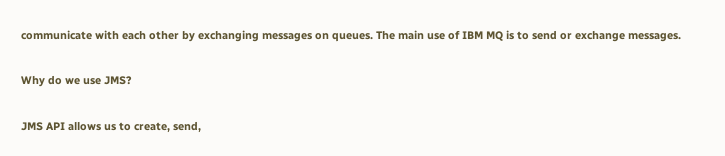communicate with each other by exchanging messages on queues. The main use of IBM MQ is to send or exchange messages.

Why do we use JMS?

JMS API allows us to create, send,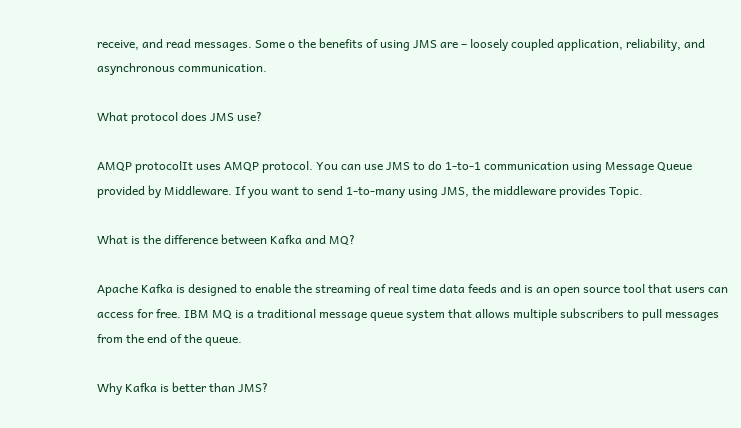receive, and read messages. Some o the benefits of using JMS are – loosely coupled application, reliability, and asynchronous communication.

What protocol does JMS use?

AMQP protocolIt uses AMQP protocol. You can use JMS to do 1-to-1 communication using Message Queue provided by Middleware. If you want to send 1-to-many using JMS, the middleware provides Topic.

What is the difference between Kafka and MQ?

Apache Kafka is designed to enable the streaming of real time data feeds and is an open source tool that users can access for free. IBM MQ is a traditional message queue system that allows multiple subscribers to pull messages from the end of the queue.

Why Kafka is better than JMS?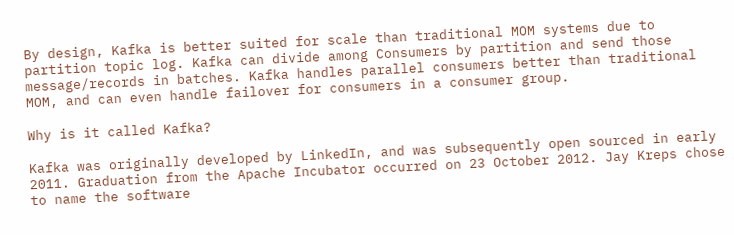By design, Kafka is better suited for scale than traditional MOM systems due to partition topic log. Kafka can divide among Consumers by partition and send those message/records in batches. Kafka handles parallel consumers better than traditional MOM, and can even handle failover for consumers in a consumer group.

Why is it called Kafka?

Kafka was originally developed by LinkedIn, and was subsequently open sourced in early 2011. Graduation from the Apache Incubator occurred on 23 October 2012. Jay Kreps chose to name the software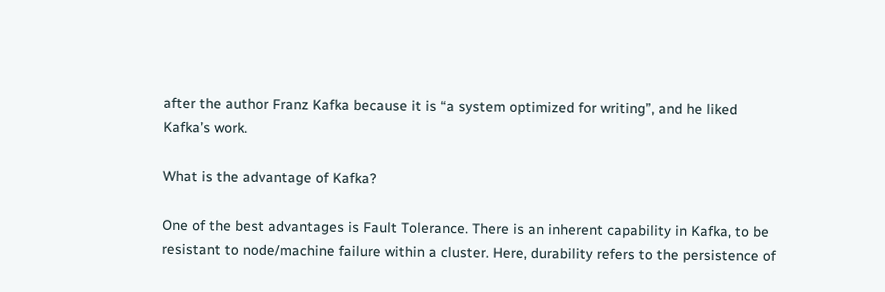after the author Franz Kafka because it is “a system optimized for writing”, and he liked Kafka’s work.

What is the advantage of Kafka?

One of the best advantages is Fault Tolerance. There is an inherent capability in Kafka, to be resistant to node/machine failure within a cluster. Here, durability refers to the persistence of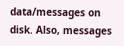data/messages on disk. Also, messages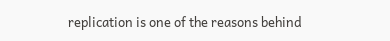replication is one of the reasons behind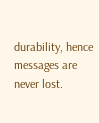durability, hence messages are never lost.